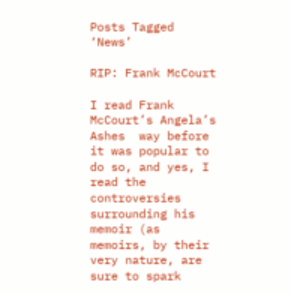Posts Tagged ‘News’

RIP: Frank McCourt

I read Frank McCourt’s Angela’s Ashes  way before it was popular to do so, and yes, I read the controversies surrounding his memoir (as memoirs, by their very nature, are sure to spark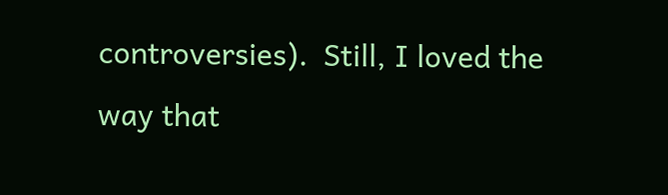controversies).  Still, I loved the way that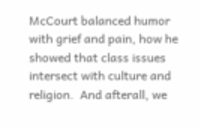McCourt balanced humor with grief and pain, how he showed that class issues intersect with culture and religion.  And afterall, we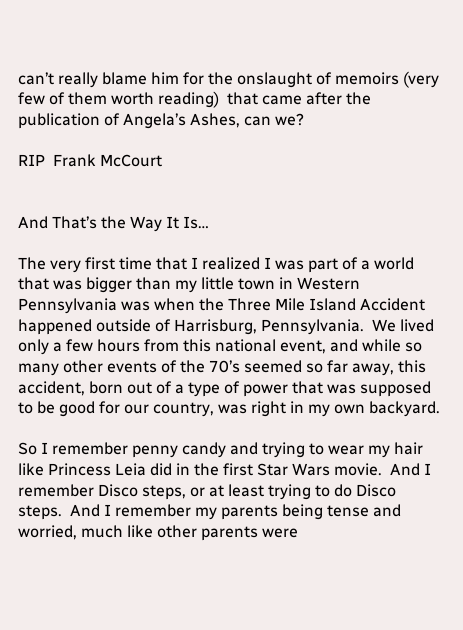can’t really blame him for the onslaught of memoirs (very few of them worth reading)  that came after the publication of Angela’s Ashes, can we?

RIP  Frank McCourt


And That’s the Way It Is…

The very first time that I realized I was part of a world that was bigger than my little town in Western Pennsylvania was when the Three Mile Island Accident happened outside of Harrisburg, Pennsylvania.  We lived only a few hours from this national event, and while so many other events of the 70’s seemed so far away, this accident, born out of a type of power that was supposed to be good for our country, was right in my own backyard.

So I remember penny candy and trying to wear my hair like Princess Leia did in the first Star Wars movie.  And I remember Disco steps, or at least trying to do Disco steps.  And I remember my parents being tense and worried, much like other parents were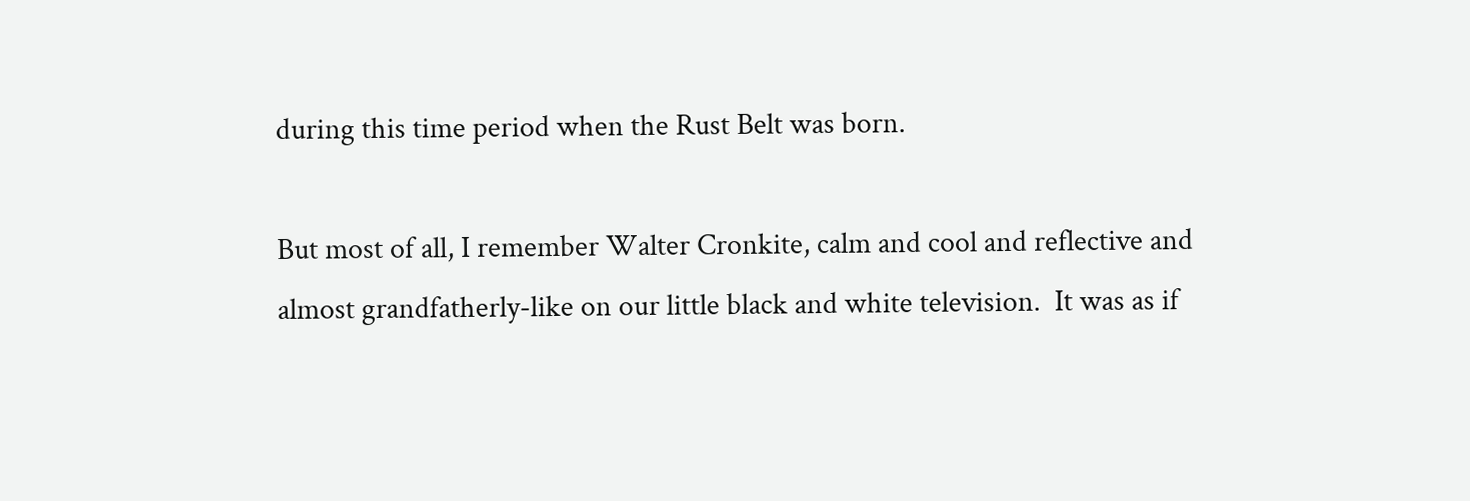during this time period when the Rust Belt was born.

But most of all, I remember Walter Cronkite, calm and cool and reflective and almost grandfatherly-like on our little black and white television.  It was as if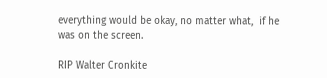everything would be okay, no matter what,  if he was on the screen.

RIP Walter Cronkite